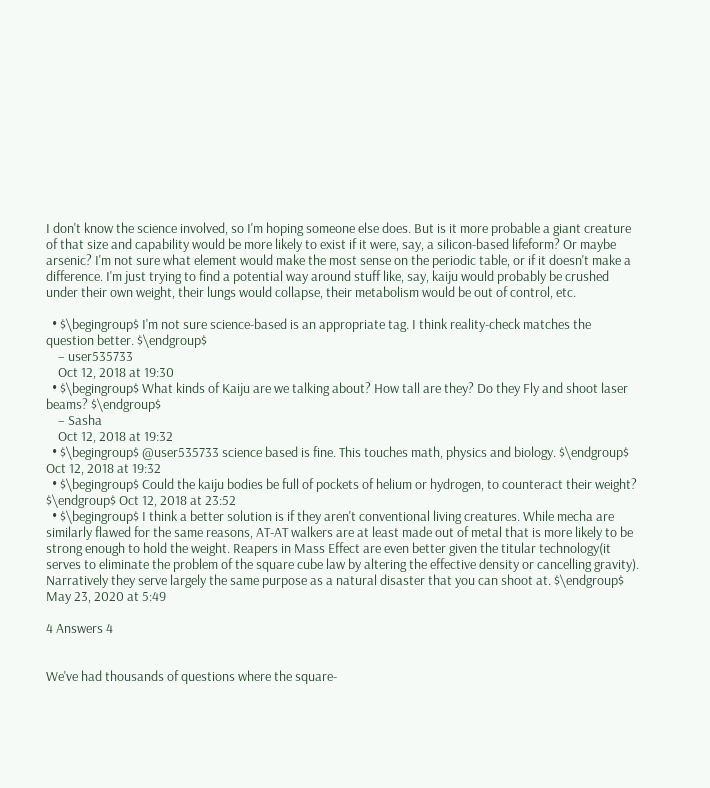I don't know the science involved, so I'm hoping someone else does. But is it more probable a giant creature of that size and capability would be more likely to exist if it were, say, a silicon-based lifeform? Or maybe arsenic? I'm not sure what element would make the most sense on the periodic table, or if it doesn't make a difference. I'm just trying to find a potential way around stuff like, say, kaiju would probably be crushed under their own weight, their lungs would collapse, their metabolism would be out of control, etc.

  • $\begingroup$ I'm not sure science-based is an appropriate tag. I think reality-check matches the question better. $\endgroup$
    – user535733
    Oct 12, 2018 at 19:30
  • $\begingroup$ What kinds of Kaiju are we talking about? How tall are they? Do they Fly and shoot laser beams? $\endgroup$
    – Sasha
    Oct 12, 2018 at 19:32
  • $\begingroup$ @user535733 science based is fine. This touches math, physics and biology. $\endgroup$ Oct 12, 2018 at 19:32
  • $\begingroup$ Could the kaiju bodies be full of pockets of helium or hydrogen, to counteract their weight? $\endgroup$ Oct 12, 2018 at 23:52
  • $\begingroup$ I think a better solution is if they aren't conventional living creatures. While mecha are similarly flawed for the same reasons, AT-AT walkers are at least made out of metal that is more likely to be strong enough to hold the weight. Reapers in Mass Effect are even better given the titular technology(it serves to eliminate the problem of the square cube law by altering the effective density or cancelling gravity). Narratively they serve largely the same purpose as a natural disaster that you can shoot at. $\endgroup$ May 23, 2020 at 5:49

4 Answers 4


We've had thousands of questions where the square-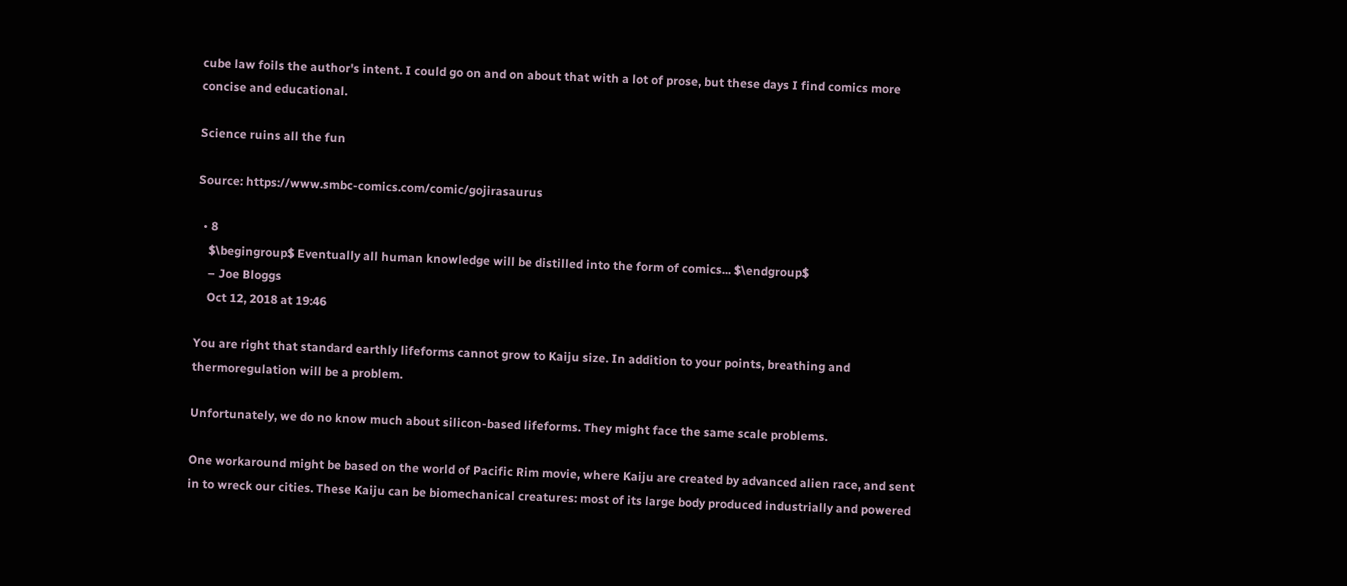cube law foils the author's intent. I could go on and on about that with a lot of prose, but these days I find comics more concise and educational.

Science ruins all the fun

Source: https://www.smbc-comics.com/comic/gojirasaurus

  • 8
    $\begingroup$ Eventually all human knowledge will be distilled into the form of comics... $\endgroup$
    – Joe Bloggs
    Oct 12, 2018 at 19:46

You are right that standard earthly lifeforms cannot grow to Kaiju size. In addition to your points, breathing and thermoregulation will be a problem.

Unfortunately, we do no know much about silicon-based lifeforms. They might face the same scale problems.

One workaround might be based on the world of Pacific Rim movie, where Kaiju are created by advanced alien race, and sent in to wreck our cities. These Kaiju can be biomechanical creatures: most of its large body produced industrially and powered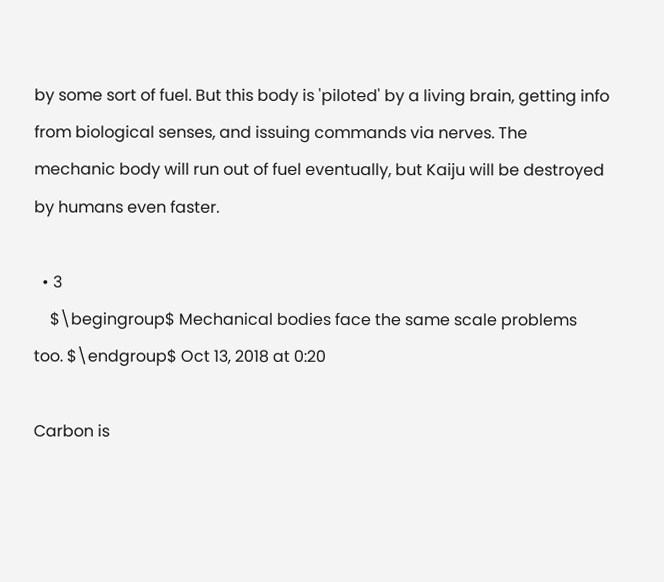by some sort of fuel. But this body is 'piloted' by a living brain, getting info from biological senses, and issuing commands via nerves. The mechanic body will run out of fuel eventually, but Kaiju will be destroyed by humans even faster.

  • 3
    $\begingroup$ Mechanical bodies face the same scale problems too. $\endgroup$ Oct 13, 2018 at 0:20

Carbon is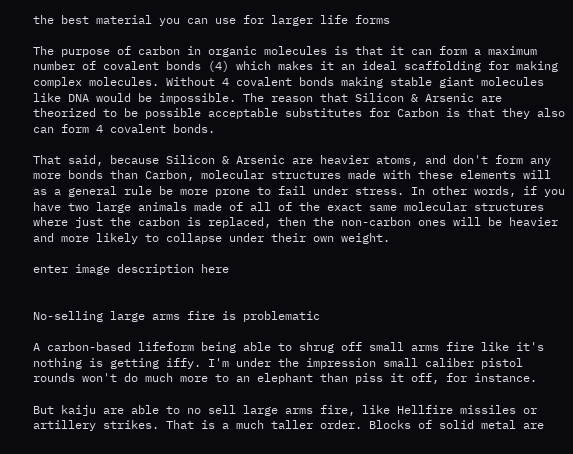the best material you can use for larger life forms

The purpose of carbon in organic molecules is that it can form a maximum number of covalent bonds (4) which makes it an ideal scaffolding for making complex molecules. Without 4 covalent bonds making stable giant molecules like DNA would be impossible. The reason that Silicon & Arsenic are theorized to be possible acceptable substitutes for Carbon is that they also can form 4 covalent bonds.

That said, because Silicon & Arsenic are heavier atoms, and don't form any more bonds than Carbon, molecular structures made with these elements will as a general rule be more prone to fail under stress. In other words, if you have two large animals made of all of the exact same molecular structures where just the carbon is replaced, then the non-carbon ones will be heavier and more likely to collapse under their own weight.

enter image description here


No-selling large arms fire is problematic

A carbon-based lifeform being able to shrug off small arms fire like it's nothing is getting iffy. I'm under the impression small caliber pistol rounds won't do much more to an elephant than piss it off, for instance.

But kaiju are able to no sell large arms fire, like Hellfire missiles or artillery strikes. That is a much taller order. Blocks of solid metal are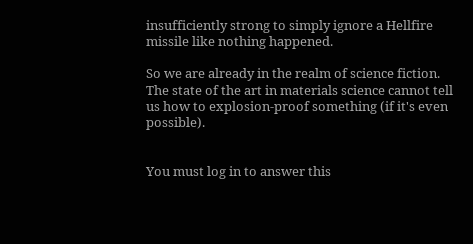insufficiently strong to simply ignore a Hellfire missile like nothing happened.

So we are already in the realm of science fiction. The state of the art in materials science cannot tell us how to explosion-proof something (if it's even possible).


You must log in to answer this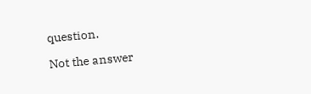question.

Not the answer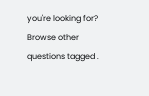you're looking for? Browse other questions tagged .